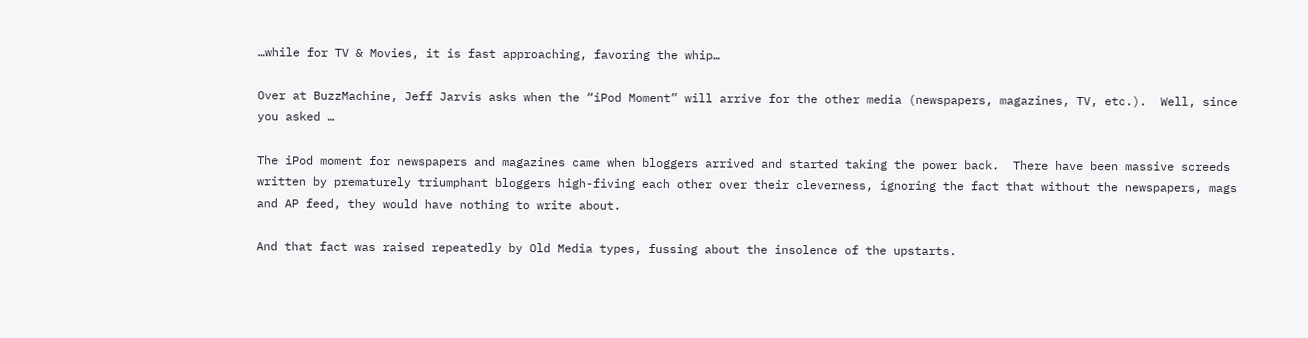…while for TV & Movies, it is fast approaching, favoring the whip…

Over at BuzzMachine, Jeff Jarvis asks when the “iPod Moment” will arrive for the other media (newspapers, magazines, TV, etc.).  Well, since you asked …

The iPod moment for newspapers and magazines came when bloggers arrived and started taking the power back.  There have been massive screeds written by prematurely triumphant bloggers high-fiving each other over their cleverness, ignoring the fact that without the newspapers, mags and AP feed, they would have nothing to write about.

And that fact was raised repeatedly by Old Media types, fussing about the insolence of the upstarts.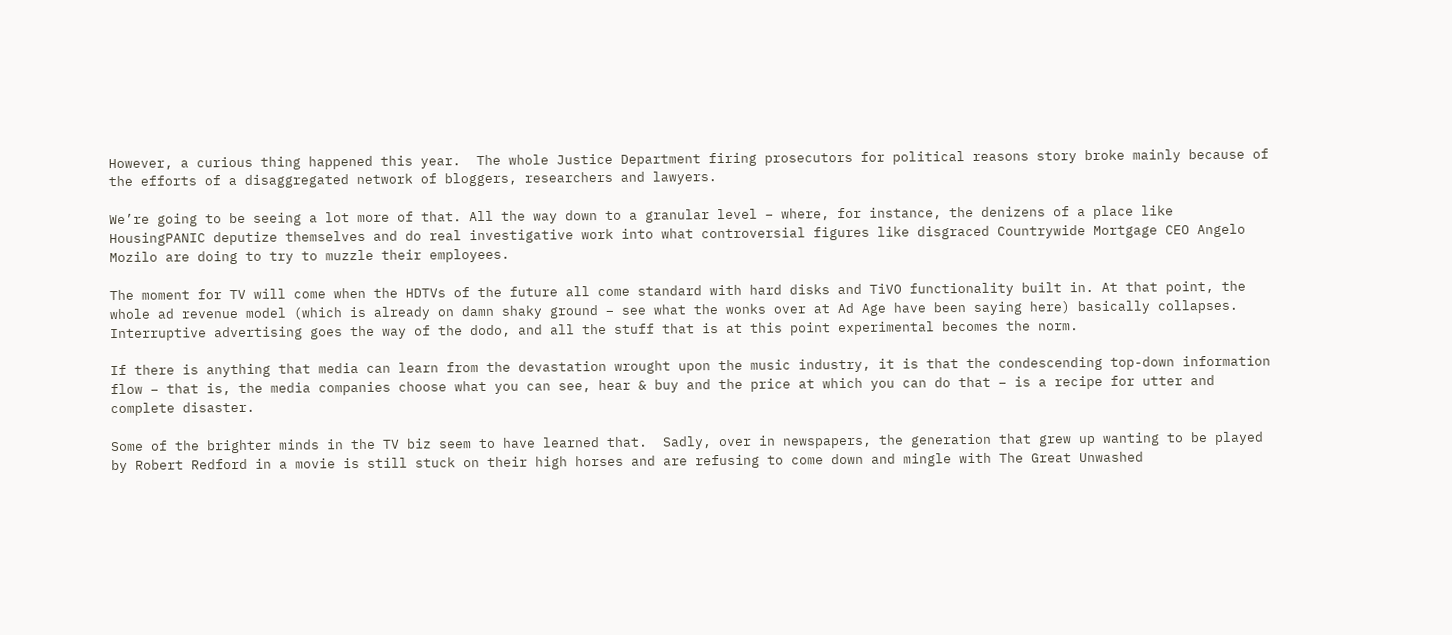However, a curious thing happened this year.  The whole Justice Department firing prosecutors for political reasons story broke mainly because of the efforts of a disaggregated network of bloggers, researchers and lawyers.

We’re going to be seeing a lot more of that. All the way down to a granular level – where, for instance, the denizens of a place like HousingPANIC deputize themselves and do real investigative work into what controversial figures like disgraced Countrywide Mortgage CEO Angelo Mozilo are doing to try to muzzle their employees.

The moment for TV will come when the HDTVs of the future all come standard with hard disks and TiVO functionality built in. At that point, the whole ad revenue model (which is already on damn shaky ground – see what the wonks over at Ad Age have been saying here) basically collapses.  Interruptive advertising goes the way of the dodo, and all the stuff that is at this point experimental becomes the norm.

If there is anything that media can learn from the devastation wrought upon the music industry, it is that the condescending top-down information flow – that is, the media companies choose what you can see, hear & buy and the price at which you can do that – is a recipe for utter and complete disaster.

Some of the brighter minds in the TV biz seem to have learned that.  Sadly, over in newspapers, the generation that grew up wanting to be played by Robert Redford in a movie is still stuck on their high horses and are refusing to come down and mingle with The Great Unwashed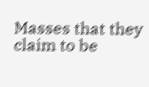Masses that they claim to be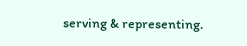serving & representing.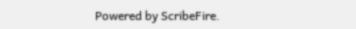Powered by ScribeFire.